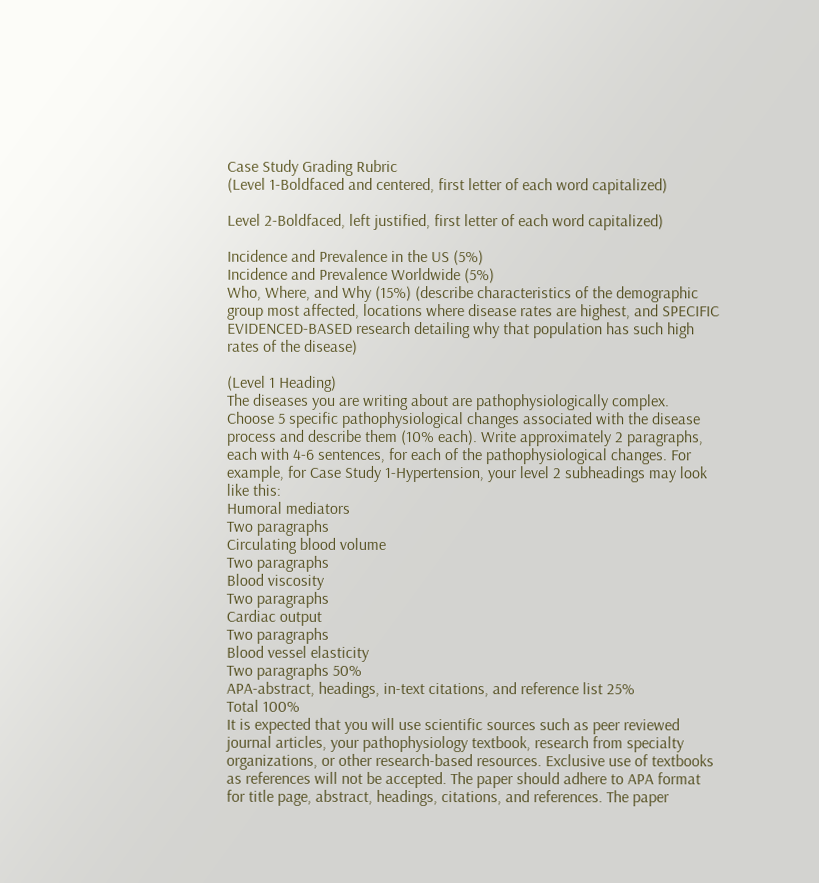Case Study Grading Rubric
(Level 1-Boldfaced and centered, first letter of each word capitalized)

Level 2-Boldfaced, left justified, first letter of each word capitalized)

Incidence and Prevalence in the US (5%)
Incidence and Prevalence Worldwide (5%)
Who, Where, and Why (15%) (describe characteristics of the demographic group most affected, locations where disease rates are highest, and SPECIFIC EVIDENCED-BASED research detailing why that population has such high rates of the disease)

(Level 1 Heading)
The diseases you are writing about are pathophysiologically complex. Choose 5 specific pathophysiological changes associated with the disease process and describe them (10% each). Write approximately 2 paragraphs, each with 4-6 sentences, for each of the pathophysiological changes. For example, for Case Study 1-Hypertension, your level 2 subheadings may look like this:
Humoral mediators
Two paragraphs
Circulating blood volume
Two paragraphs
Blood viscosity
Two paragraphs
Cardiac output
Two paragraphs
Blood vessel elasticity
Two paragraphs 50%
APA-abstract, headings, in-text citations, and reference list 25%
Total 100%
It is expected that you will use scientific sources such as peer reviewed journal articles, your pathophysiology textbook, research from specialty organizations, or other research-based resources. Exclusive use of textbooks as references will not be accepted. The paper should adhere to APA format for title page, abstract, headings, citations, and references. The paper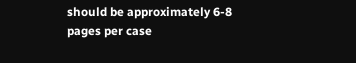should be approximately 6-8 pages per case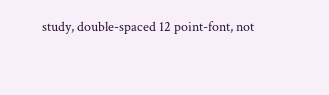study, double-spaced 12 point-font, not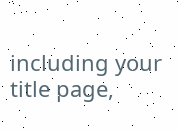including your title page,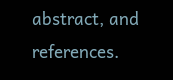abstract, and references.